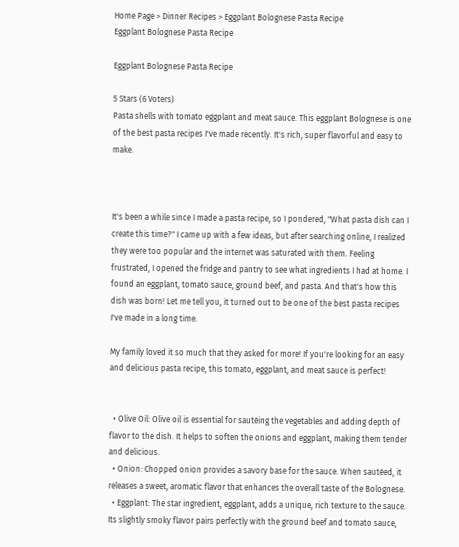Home Page > Dinner Recipes > Eggplant Bolognese Pasta Recipe
Eggplant Bolognese Pasta Recipe

Eggplant Bolognese Pasta Recipe

5 Stars (6 Voters)
Pasta shells with tomato eggplant and meat sauce. This eggplant Bolognese is one of the best pasta recipes I've made recently. It's rich, super flavorful and easy to make.



It's been a while since I made a pasta recipe, so I pondered, "What pasta dish can I create this time?" I came up with a few ideas, but after searching online, I realized they were too popular and the internet was saturated with them. Feeling frustrated, I opened the fridge and pantry to see what ingredients I had at home. I found an eggplant, tomato sauce, ground beef, and pasta. And that's how this dish was born! Let me tell you, it turned out to be one of the best pasta recipes I've made in a long time.

My family loved it so much that they asked for more! If you're looking for an easy and delicious pasta recipe, this tomato, eggplant, and meat sauce is perfect!


  • Olive Oil: Olive oil is essential for sautéing the vegetables and adding depth of flavor to the dish. It helps to soften the onions and eggplant, making them tender and delicious.
  • Onion: Chopped onion provides a savory base for the sauce. When sautéed, it releases a sweet, aromatic flavor that enhances the overall taste of the Bolognese.
  • Eggplant: The star ingredient, eggplant, adds a unique, rich texture to the sauce. Its slightly smoky flavor pairs perfectly with the ground beef and tomato sauce,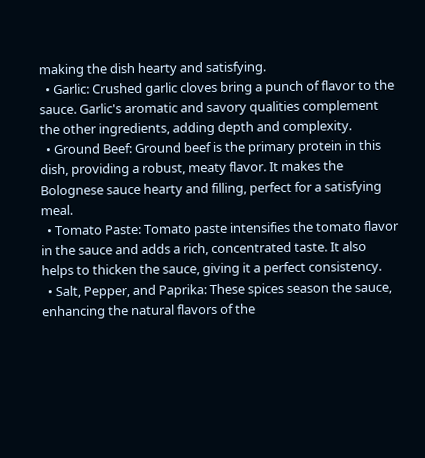making the dish hearty and satisfying.
  • Garlic: Crushed garlic cloves bring a punch of flavor to the sauce. Garlic's aromatic and savory qualities complement the other ingredients, adding depth and complexity.
  • Ground Beef: Ground beef is the primary protein in this dish, providing a robust, meaty flavor. It makes the Bolognese sauce hearty and filling, perfect for a satisfying meal.
  • Tomato Paste: Tomato paste intensifies the tomato flavor in the sauce and adds a rich, concentrated taste. It also helps to thicken the sauce, giving it a perfect consistency.
  • Salt, Pepper, and Paprika: These spices season the sauce, enhancing the natural flavors of the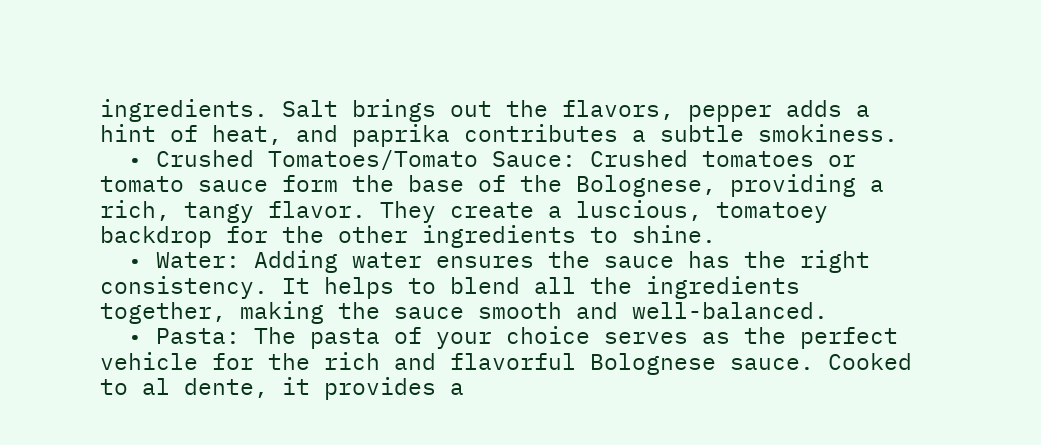ingredients. Salt brings out the flavors, pepper adds a hint of heat, and paprika contributes a subtle smokiness.
  • Crushed Tomatoes/Tomato Sauce: Crushed tomatoes or tomato sauce form the base of the Bolognese, providing a rich, tangy flavor. They create a luscious, tomatoey backdrop for the other ingredients to shine.
  • Water: Adding water ensures the sauce has the right consistency. It helps to blend all the ingredients together, making the sauce smooth and well-balanced.
  • Pasta: The pasta of your choice serves as the perfect vehicle for the rich and flavorful Bolognese sauce. Cooked to al dente, it provides a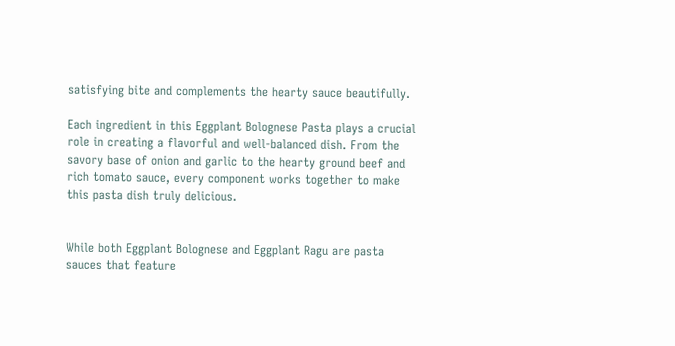satisfying bite and complements the hearty sauce beautifully.

Each ingredient in this Eggplant Bolognese Pasta plays a crucial role in creating a flavorful and well-balanced dish. From the savory base of onion and garlic to the hearty ground beef and rich tomato sauce, every component works together to make this pasta dish truly delicious.


While both Eggplant Bolognese and Eggplant Ragu are pasta sauces that feature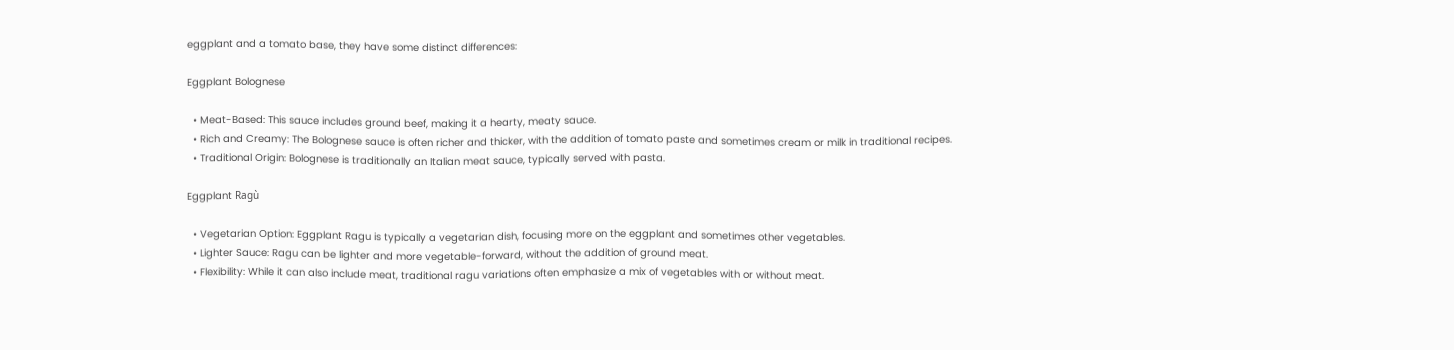eggplant and a tomato base, they have some distinct differences:

Eggplant Bolognese

  • Meat-Based: This sauce includes ground beef, making it a hearty, meaty sauce.
  • Rich and Creamy: The Bolognese sauce is often richer and thicker, with the addition of tomato paste and sometimes cream or milk in traditional recipes.
  • Traditional Origin: Bolognese is traditionally an Italian meat sauce, typically served with pasta.

Eggplant Ragù

  • Vegetarian Option: Eggplant Ragu is typically a vegetarian dish, focusing more on the eggplant and sometimes other vegetables.
  • Lighter Sauce: Ragu can be lighter and more vegetable-forward, without the addition of ground meat.
  • Flexibility: While it can also include meat, traditional ragu variations often emphasize a mix of vegetables with or without meat.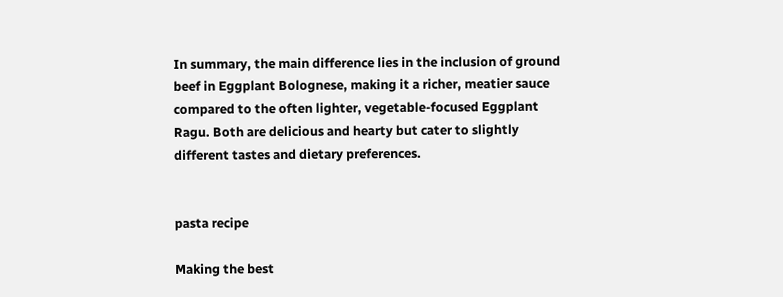In summary, the main difference lies in the inclusion of ground beef in Eggplant Bolognese, making it a richer, meatier sauce compared to the often lighter, vegetable-focused Eggplant Ragu. Both are delicious and hearty but cater to slightly different tastes and dietary preferences.


pasta recipe

Making the best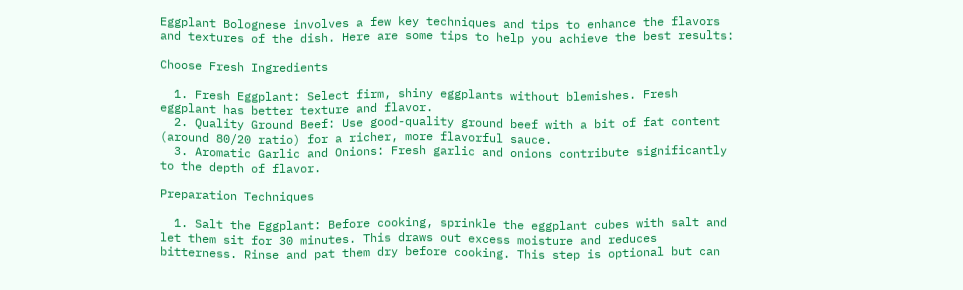Eggplant Bolognese involves a few key techniques and tips to enhance the flavors and textures of the dish. Here are some tips to help you achieve the best results:

Choose Fresh Ingredients

  1. Fresh Eggplant: Select firm, shiny eggplants without blemishes. Fresh eggplant has better texture and flavor.
  2. Quality Ground Beef: Use good-quality ground beef with a bit of fat content (around 80/20 ratio) for a richer, more flavorful sauce.
  3. Aromatic Garlic and Onions: Fresh garlic and onions contribute significantly to the depth of flavor.

Preparation Techniques

  1. Salt the Eggplant: Before cooking, sprinkle the eggplant cubes with salt and let them sit for 30 minutes. This draws out excess moisture and reduces bitterness. Rinse and pat them dry before cooking. This step is optional but can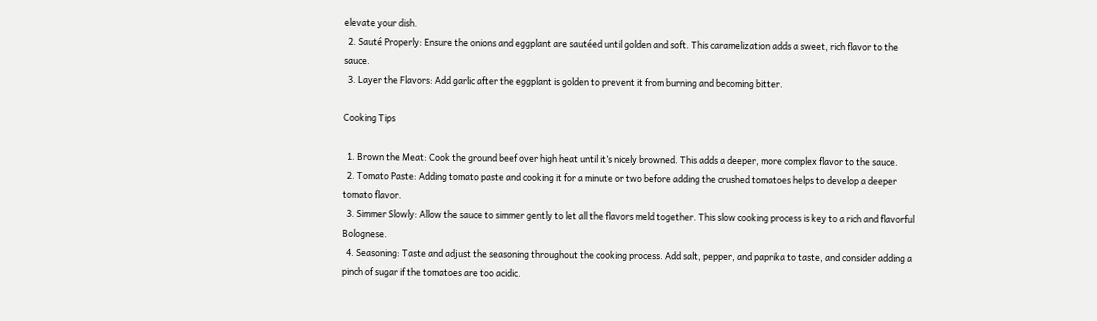elevate your dish.
  2. Sauté Properly: Ensure the onions and eggplant are sautéed until golden and soft. This caramelization adds a sweet, rich flavor to the sauce.
  3. Layer the Flavors: Add garlic after the eggplant is golden to prevent it from burning and becoming bitter.

Cooking Tips

  1. Brown the Meat: Cook the ground beef over high heat until it’s nicely browned. This adds a deeper, more complex flavor to the sauce.
  2. Tomato Paste: Adding tomato paste and cooking it for a minute or two before adding the crushed tomatoes helps to develop a deeper tomato flavor.
  3. Simmer Slowly: Allow the sauce to simmer gently to let all the flavors meld together. This slow cooking process is key to a rich and flavorful Bolognese.
  4. Seasoning: Taste and adjust the seasoning throughout the cooking process. Add salt, pepper, and paprika to taste, and consider adding a pinch of sugar if the tomatoes are too acidic.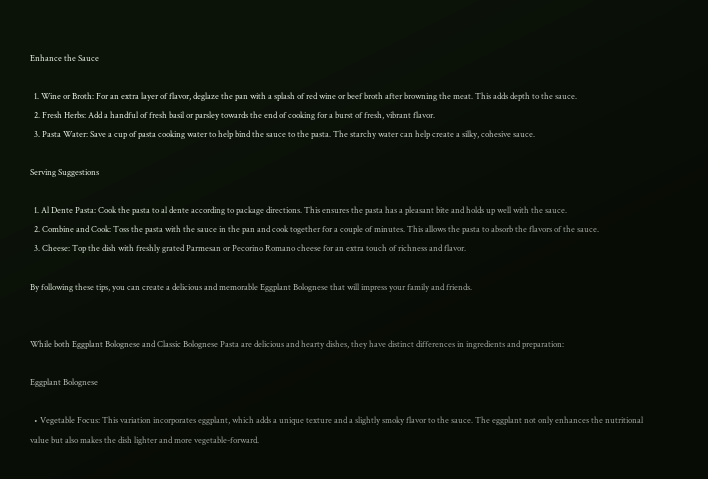Enhance the Sauce

  1. Wine or Broth: For an extra layer of flavor, deglaze the pan with a splash of red wine or beef broth after browning the meat. This adds depth to the sauce.
  2. Fresh Herbs: Add a handful of fresh basil or parsley towards the end of cooking for a burst of fresh, vibrant flavor.
  3. Pasta Water: Save a cup of pasta cooking water to help bind the sauce to the pasta. The starchy water can help create a silky, cohesive sauce.

Serving Suggestions

  1. Al Dente Pasta: Cook the pasta to al dente according to package directions. This ensures the pasta has a pleasant bite and holds up well with the sauce.
  2. Combine and Cook: Toss the pasta with the sauce in the pan and cook together for a couple of minutes. This allows the pasta to absorb the flavors of the sauce.
  3. Cheese: Top the dish with freshly grated Parmesan or Pecorino Romano cheese for an extra touch of richness and flavor.

By following these tips, you can create a delicious and memorable Eggplant Bolognese that will impress your family and friends.


While both Eggplant Bolognese and Classic Bolognese Pasta are delicious and hearty dishes, they have distinct differences in ingredients and preparation:

Eggplant Bolognese

  • Vegetable Focus: This variation incorporates eggplant, which adds a unique texture and a slightly smoky flavor to the sauce. The eggplant not only enhances the nutritional value but also makes the dish lighter and more vegetable-forward.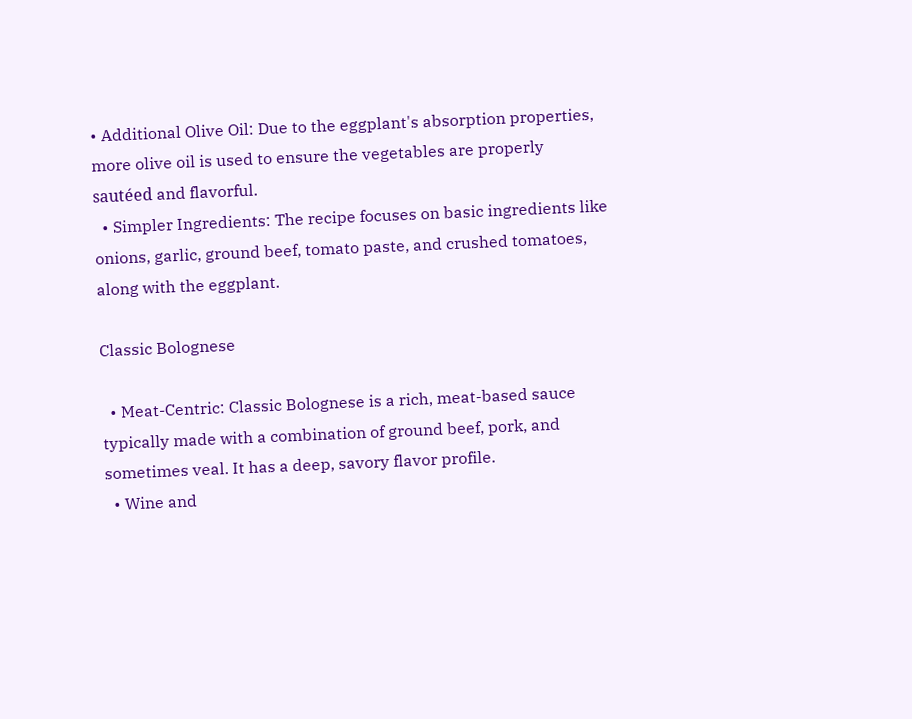• Additional Olive Oil: Due to the eggplant's absorption properties, more olive oil is used to ensure the vegetables are properly sautéed and flavorful.
  • Simpler Ingredients: The recipe focuses on basic ingredients like onions, garlic, ground beef, tomato paste, and crushed tomatoes, along with the eggplant.

Classic Bolognese

  • Meat-Centric: Classic Bolognese is a rich, meat-based sauce typically made with a combination of ground beef, pork, and sometimes veal. It has a deep, savory flavor profile.
  • Wine and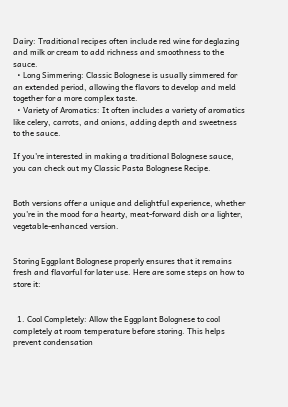Dairy: Traditional recipes often include red wine for deglazing and milk or cream to add richness and smoothness to the sauce.
  • Long Simmering: Classic Bolognese is usually simmered for an extended period, allowing the flavors to develop and meld together for a more complex taste.
  • Variety of Aromatics: It often includes a variety of aromatics like celery, carrots, and onions, adding depth and sweetness to the sauce.

If you're interested in making a traditional Bolognese sauce, you can check out my Classic Pasta Bolognese Recipe.


Both versions offer a unique and delightful experience, whether you're in the mood for a hearty, meat-forward dish or a lighter, vegetable-enhanced version.


Storing Eggplant Bolognese properly ensures that it remains fresh and flavorful for later use. Here are some steps on how to store it:


  1. Cool Completely: Allow the Eggplant Bolognese to cool completely at room temperature before storing. This helps prevent condensation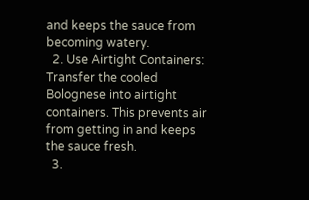and keeps the sauce from becoming watery.
  2. Use Airtight Containers: Transfer the cooled Bolognese into airtight containers. This prevents air from getting in and keeps the sauce fresh.
  3.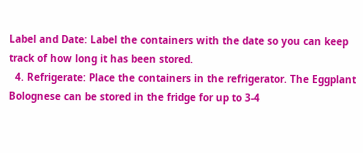Label and Date: Label the containers with the date so you can keep track of how long it has been stored.
  4. Refrigerate: Place the containers in the refrigerator. The Eggplant Bolognese can be stored in the fridge for up to 3-4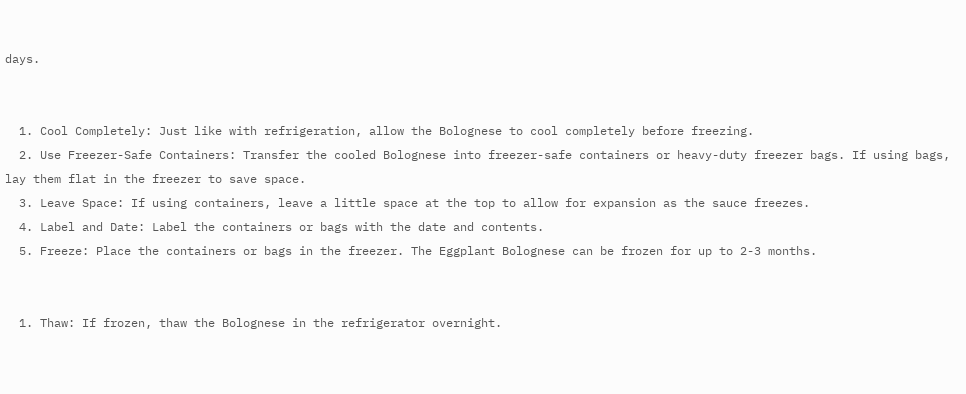days.


  1. Cool Completely: Just like with refrigeration, allow the Bolognese to cool completely before freezing.
  2. Use Freezer-Safe Containers: Transfer the cooled Bolognese into freezer-safe containers or heavy-duty freezer bags. If using bags, lay them flat in the freezer to save space.
  3. Leave Space: If using containers, leave a little space at the top to allow for expansion as the sauce freezes.
  4. Label and Date: Label the containers or bags with the date and contents.
  5. Freeze: Place the containers or bags in the freezer. The Eggplant Bolognese can be frozen for up to 2-3 months.


  1. Thaw: If frozen, thaw the Bolognese in the refrigerator overnight.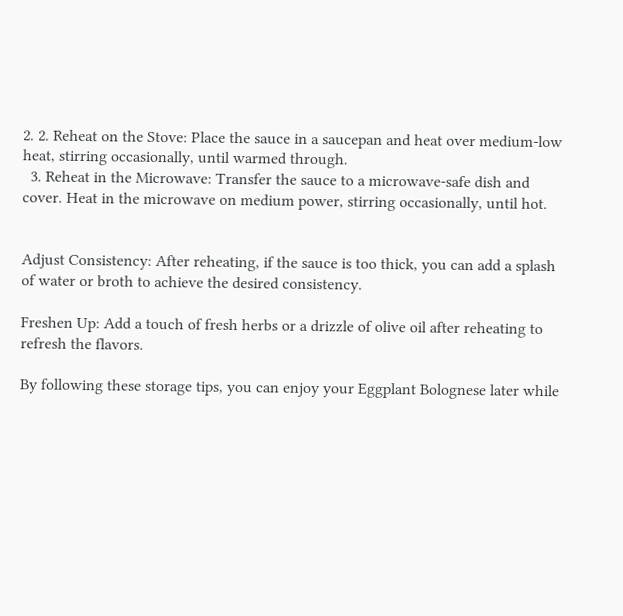2. 2. Reheat on the Stove: Place the sauce in a saucepan and heat over medium-low heat, stirring occasionally, until warmed through.
  3. Reheat in the Microwave: Transfer the sauce to a microwave-safe dish and cover. Heat in the microwave on medium power, stirring occasionally, until hot.


Adjust Consistency: After reheating, if the sauce is too thick, you can add a splash of water or broth to achieve the desired consistency.

Freshen Up: Add a touch of fresh herbs or a drizzle of olive oil after reheating to refresh the flavors.

By following these storage tips, you can enjoy your Eggplant Bolognese later while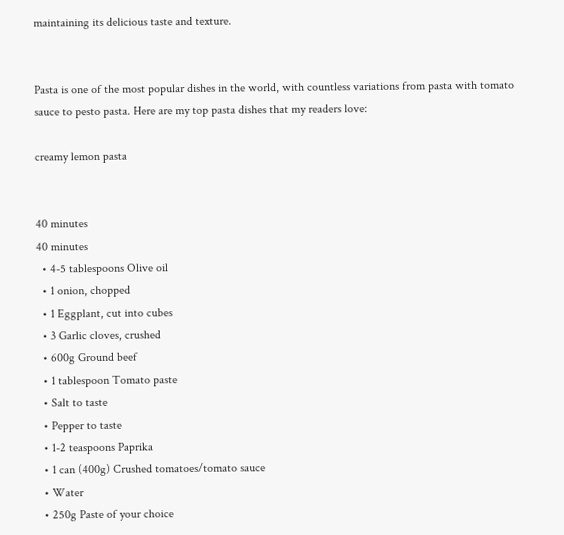maintaining its delicious taste and texture.


Pasta is one of the most popular dishes in the world, with countless variations from pasta with tomato sauce to pesto pasta. Here are my top pasta dishes that my readers love:

creamy lemon pasta


40 minutes
40 minutes
  • 4-5 tablespoons Olive oil
  • 1 onion, chopped
  • 1 Eggplant, cut into cubes
  • 3 Garlic cloves, crushed
  • 600g Ground beef
  • 1 tablespoon Tomato paste
  • Salt to taste
  • Pepper to taste
  • 1-2 teaspoons Paprika
  • 1 can (400g) Crushed tomatoes/tomato sauce
  • Water
  • 250g Paste of your choice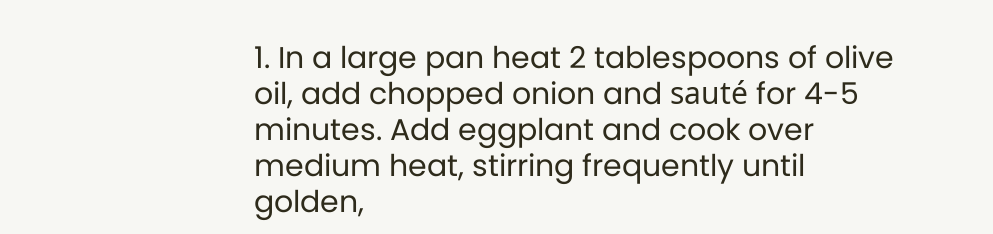1. In a large pan heat 2 tablespoons of olive oil, add chopped onion and sauté for 4-5 minutes. Add eggplant and cook over medium heat, stirring frequently until golden,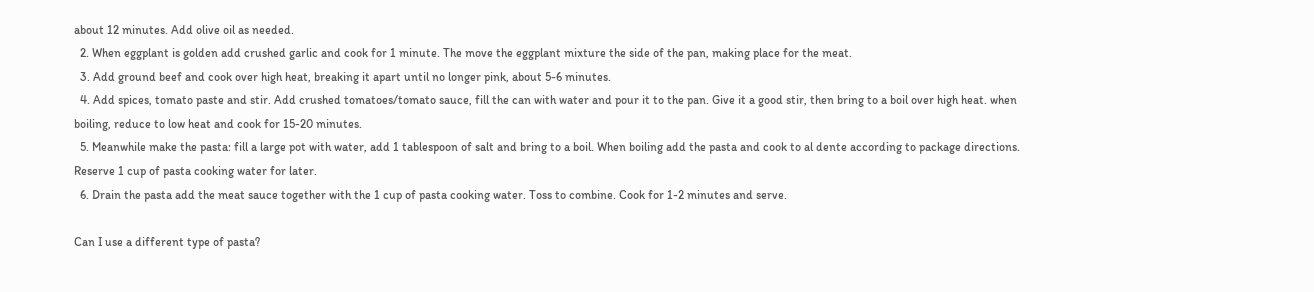about 12 minutes. Add olive oil as needed.
  2. When eggplant is golden add crushed garlic and cook for 1 minute. The move the eggplant mixture the side of the pan, making place for the meat.
  3. Add ground beef and cook over high heat, breaking it apart until no longer pink, about 5-6 minutes.
  4. Add spices, tomato paste and stir. Add crushed tomatoes/tomato sauce, fill the can with water and pour it to the pan. Give it a good stir, then bring to a boil over high heat. when boiling, reduce to low heat and cook for 15-20 minutes.
  5. Meanwhile make the pasta: fill a large pot with water, add 1 tablespoon of salt and bring to a boil. When boiling add the pasta and cook to al dente according to package directions. Reserve 1 cup of pasta cooking water for later.
  6. Drain the pasta add the meat sauce together with the 1 cup of pasta cooking water. Toss to combine. Cook for 1-2 minutes and serve.

Can I use a different type of pasta?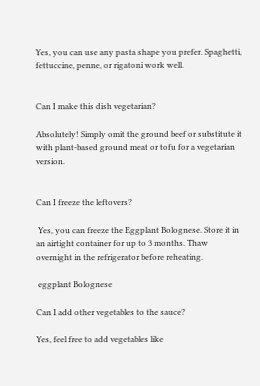Yes, you can use any pasta shape you prefer. Spaghetti, fettuccine, penne, or rigatoni work well.


Can I make this dish vegetarian?

Absolutely! Simply omit the ground beef or substitute it with plant-based ground meat or tofu for a vegetarian version.


Can I freeze the leftovers?

 Yes, you can freeze the Eggplant Bolognese. Store it in an airtight container for up to 3 months. Thaw overnight in the refrigerator before reheating.

 eggplant Bolognese

Can I add other vegetables to the sauce?

Yes, feel free to add vegetables like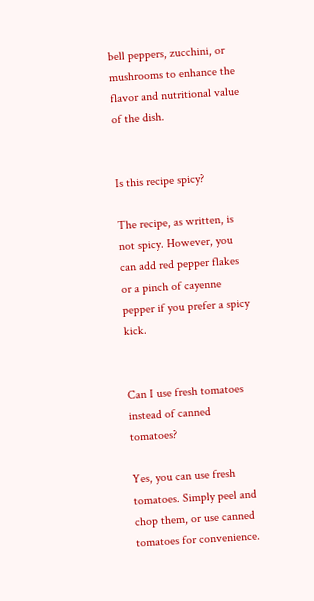bell peppers, zucchini, or mushrooms to enhance the flavor and nutritional value of the dish.


Is this recipe spicy?

The recipe, as written, is not spicy. However, you can add red pepper flakes or a pinch of cayenne pepper if you prefer a spicy kick.


Can I use fresh tomatoes instead of canned tomatoes?

Yes, you can use fresh tomatoes. Simply peel and chop them, or use canned tomatoes for convenience.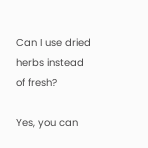Can I use dried herbs instead of fresh?

Yes, you can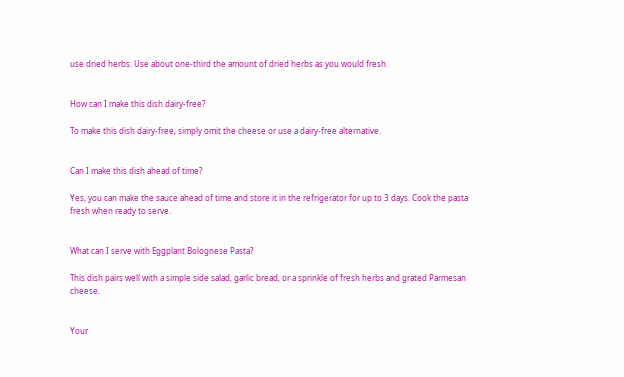use dried herbs. Use about one-third the amount of dried herbs as you would fresh.


How can I make this dish dairy-free?

To make this dish dairy-free, simply omit the cheese or use a dairy-free alternative.


Can I make this dish ahead of time?

Yes, you can make the sauce ahead of time and store it in the refrigerator for up to 3 days. Cook the pasta fresh when ready to serve.


What can I serve with Eggplant Bolognese Pasta?

This dish pairs well with a simple side salad, garlic bread, or a sprinkle of fresh herbs and grated Parmesan cheese.


Your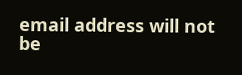email address will not be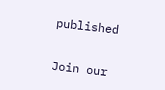published


Join our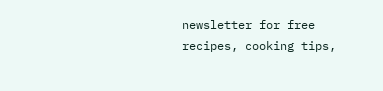newsletter for free recipes, cooking tips,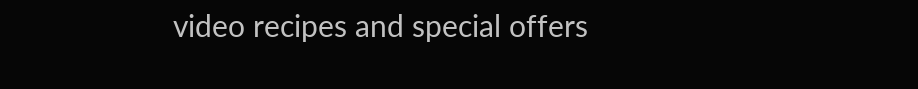video recipes and special offers